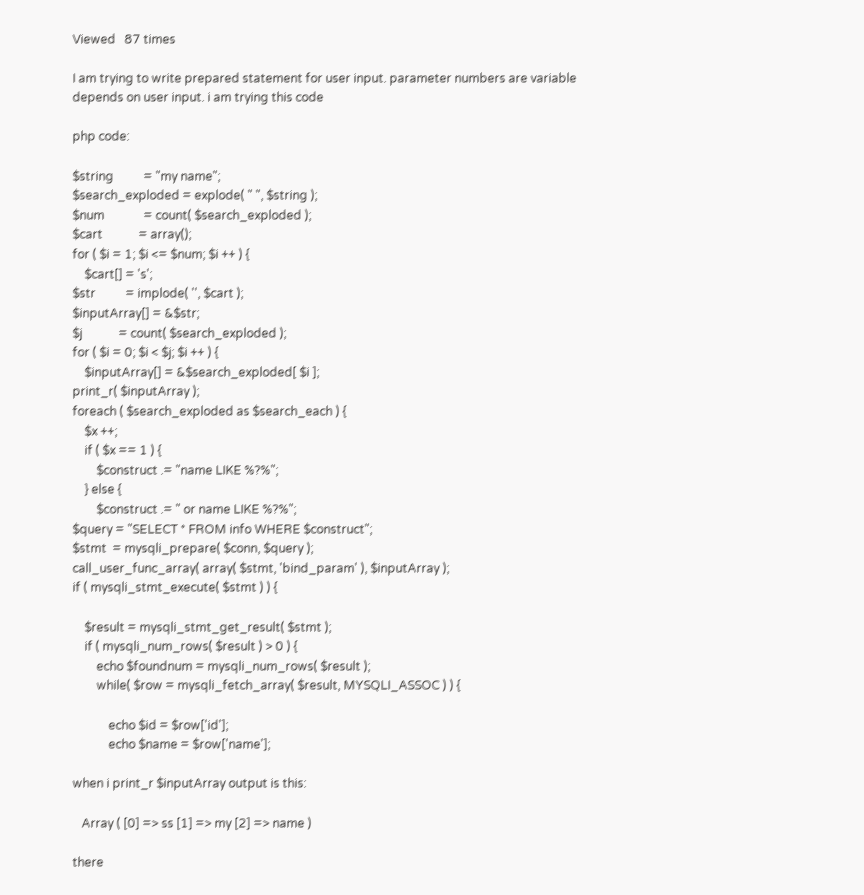Viewed   87 times

I am trying to write prepared statement for user input. parameter numbers are variable depends on user input. i am trying this code

php code:

$string          = "my name";
$search_exploded = explode( " ", $string );
$num             = count( $search_exploded );
$cart            = array();
for ( $i = 1; $i <= $num; $i ++ ) {
    $cart[] = 's';
$str          = implode( '', $cart );
$inputArray[] = &$str;
$j            = count( $search_exploded );
for ( $i = 0; $i < $j; $i ++ ) {
    $inputArray[] = &$search_exploded[ $i ];
print_r( $inputArray );
foreach ( $search_exploded as $search_each ) {
    $x ++;
    if ( $x == 1 ) {
        $construct .= "name LIKE %?%";
    } else {
        $construct .= " or name LIKE %?%";
$query = "SELECT * FROM info WHERE $construct";
$stmt  = mysqli_prepare( $conn, $query );
call_user_func_array( array( $stmt, 'bind_param' ), $inputArray );
if ( mysqli_stmt_execute( $stmt ) ) {

    $result = mysqli_stmt_get_result( $stmt );
    if ( mysqli_num_rows( $result ) > 0 ) {
        echo $foundnum = mysqli_num_rows( $result );
        while( $row = mysqli_fetch_array( $result, MYSQLI_ASSOC ) ) {

            echo $id = $row['id'];
            echo $name = $row['name'];

when i print_r $inputArray output is this:

   Array ( [0] => ss [1] => my [2] => name )

there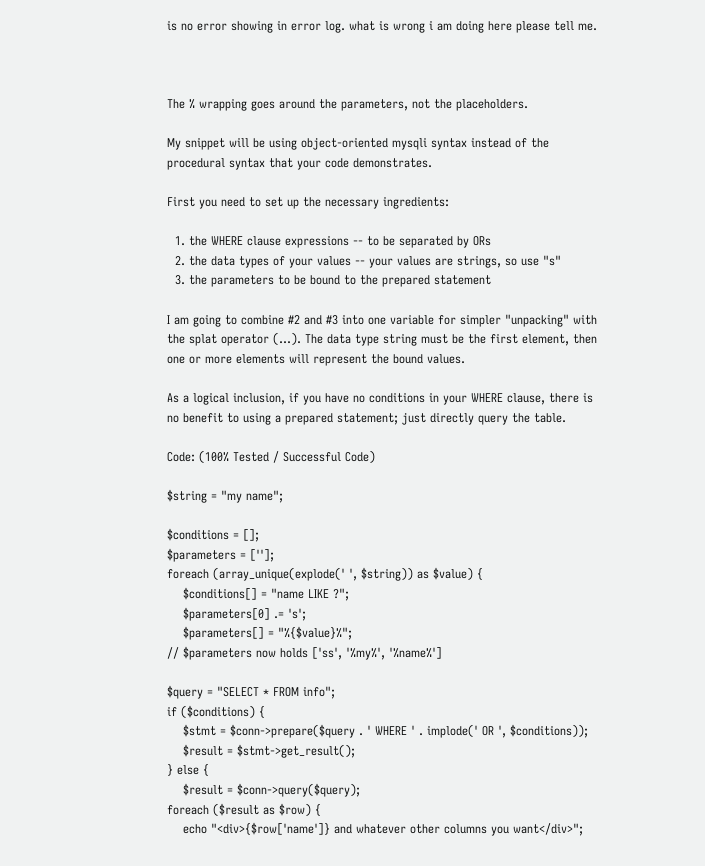is no error showing in error log. what is wrong i am doing here please tell me.



The % wrapping goes around the parameters, not the placeholders.

My snippet will be using object-oriented mysqli syntax instead of the procedural syntax that your code demonstrates.

First you need to set up the necessary ingredients:

  1. the WHERE clause expressions -- to be separated by ORs
  2. the data types of your values -- your values are strings, so use "s"
  3. the parameters to be bound to the prepared statement

I am going to combine #2 and #3 into one variable for simpler "unpacking" with the splat operator (...). The data type string must be the first element, then one or more elements will represent the bound values.

As a logical inclusion, if you have no conditions in your WHERE clause, there is no benefit to using a prepared statement; just directly query the table.

Code: (100% Tested / Successful Code)

$string = "my name";

$conditions = [];
$parameters = [''];
foreach (array_unique(explode(' ', $string)) as $value) {
    $conditions[] = "name LIKE ?";
    $parameters[0] .= 's';
    $parameters[] = "%{$value}%";
// $parameters now holds ['ss', '%my%', '%name%']

$query = "SELECT * FROM info";
if ($conditions) {
    $stmt = $conn->prepare($query . ' WHERE ' . implode(' OR ', $conditions));
    $result = $stmt->get_result();
} else {
    $result = $conn->query($query);
foreach ($result as $row) {
    echo "<div>{$row['name']} and whatever other columns you want</div>";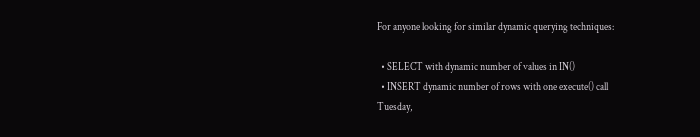For anyone looking for similar dynamic querying techniques:

  • SELECT with dynamic number of values in IN()
  • INSERT dynamic number of rows with one execute() call
Tuesday,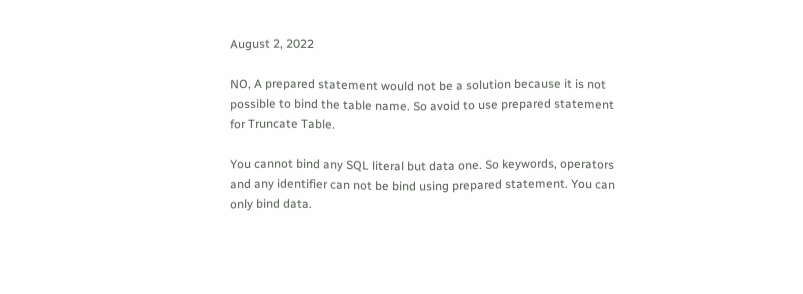August 2, 2022

NO, A prepared statement would not be a solution because it is not possible to bind the table name. So avoid to use prepared statement for Truncate Table.

You cannot bind any SQL literal but data one. So keywords, operators and any identifier can not be bind using prepared statement. You can only bind data.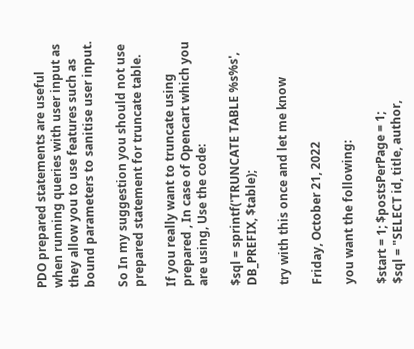PDO prepared statements are useful when running queries with user input as they allow you to use features such as bound parameters to sanitise user input.

So In my suggestion you should not use prepared statement for truncate table.

If you really want to truncate using prepared , In case of Opencart which you are using, Use the code:

$sql = sprintf('TRUNCATE TABLE %s%s', DB_PREFIX, $table);

try with this once and let me know

Friday, October 21, 2022

you want the following:

$start = 1; $postsPerPage = 1;
$sql = "SELECT id, title, author,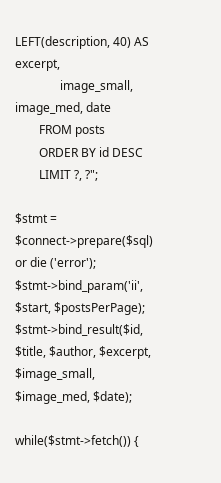LEFT(description, 40) AS excerpt,
               image_small, image_med, date
        FROM posts
        ORDER BY id DESC
        LIMIT ?, ?";

$stmt = $connect->prepare($sql) or die ('error');
$stmt->bind_param('ii', $start, $postsPerPage);
$stmt->bind_result($id, $title, $author, $excerpt, $image_small, $image_med, $date);

while($stmt->fetch()) {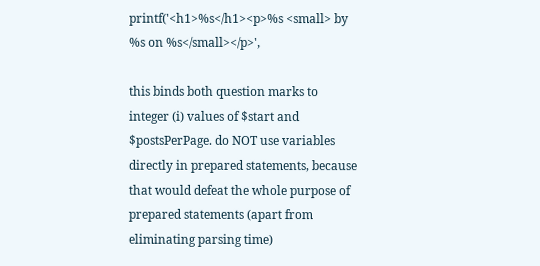printf('<h1>%s</h1><p>%s <small> by %s on %s</small></p>',

this binds both question marks to integer (i) values of $start and $postsPerPage. do NOT use variables directly in prepared statements, because that would defeat the whole purpose of prepared statements (apart from eliminating parsing time)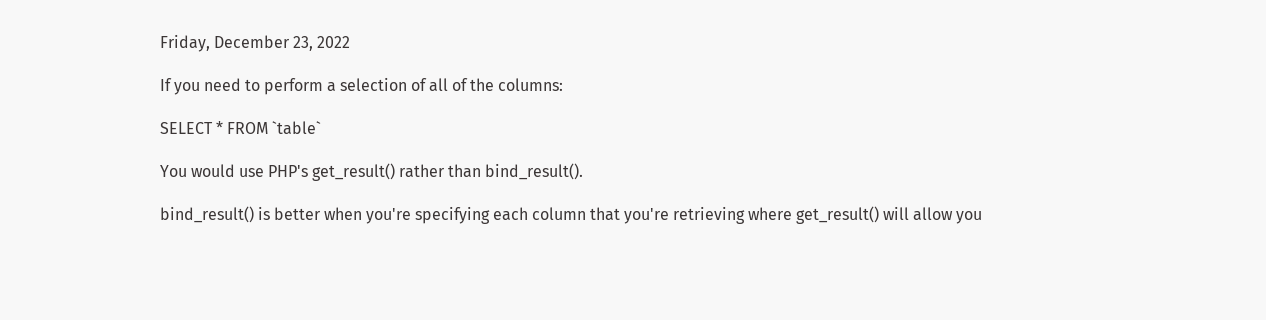Friday, December 23, 2022

If you need to perform a selection of all of the columns:

SELECT * FROM `table`

You would use PHP's get_result() rather than bind_result().

bind_result() is better when you're specifying each column that you're retrieving where get_result() will allow you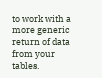to work with a more generic return of data from your tables.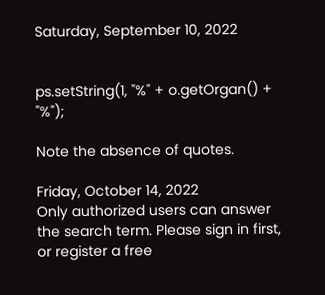Saturday, September 10, 2022


ps.setString(1, "%" + o.getOrgan() + "%");

Note the absence of quotes.

Friday, October 14, 2022
Only authorized users can answer the search term. Please sign in first, or register a free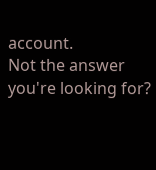account.
Not the answer you're looking for?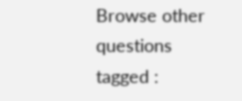Browse other questions tagged :